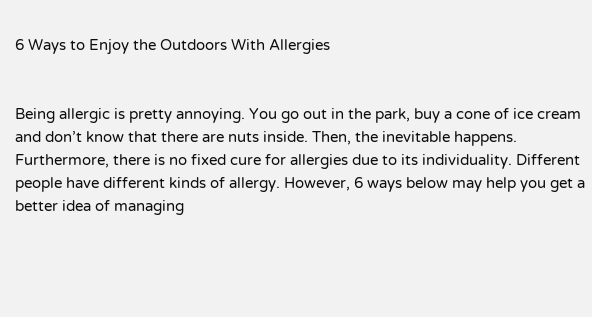6 Ways to Enjoy the Outdoors With Allergies


Being allergic is pretty annoying. You go out in the park, buy a cone of ice cream and don’t know that there are nuts inside. Then, the inevitable happens. Furthermore, there is no fixed cure for allergies due to its individuality. Different people have different kinds of allergy. However, 6 ways below may help you get a better idea of managing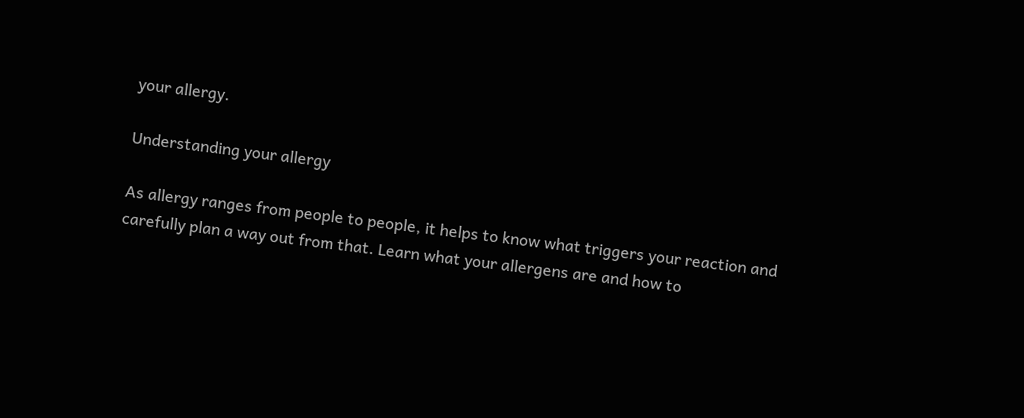your allergy.

Understanding your allergy

As allergy ranges from people to people, it helps to know what triggers your reaction and carefully plan a way out from that. Learn what your allergens are and how to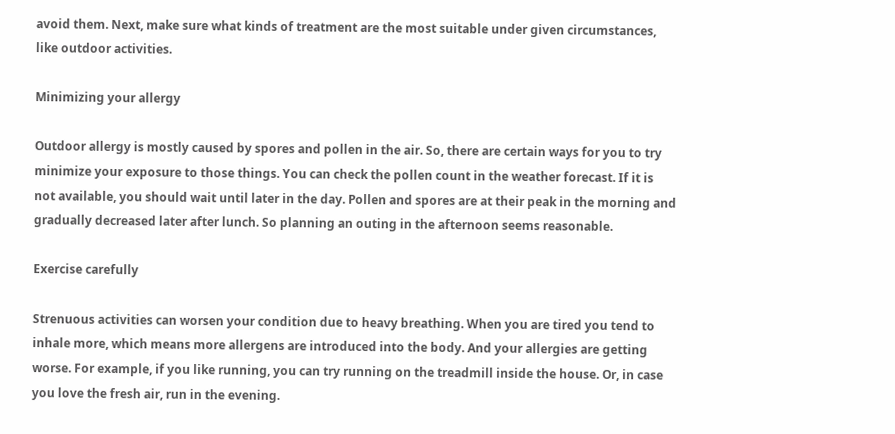avoid them. Next, make sure what kinds of treatment are the most suitable under given circumstances, like outdoor activities.

Minimizing your allergy

Outdoor allergy is mostly caused by spores and pollen in the air. So, there are certain ways for you to try minimize your exposure to those things. You can check the pollen count in the weather forecast. If it is not available, you should wait until later in the day. Pollen and spores are at their peak in the morning and gradually decreased later after lunch. So planning an outing in the afternoon seems reasonable.

Exercise carefully

Strenuous activities can worsen your condition due to heavy breathing. When you are tired you tend to inhale more, which means more allergens are introduced into the body. And your allergies are getting worse. For example, if you like running, you can try running on the treadmill inside the house. Or, in case you love the fresh air, run in the evening.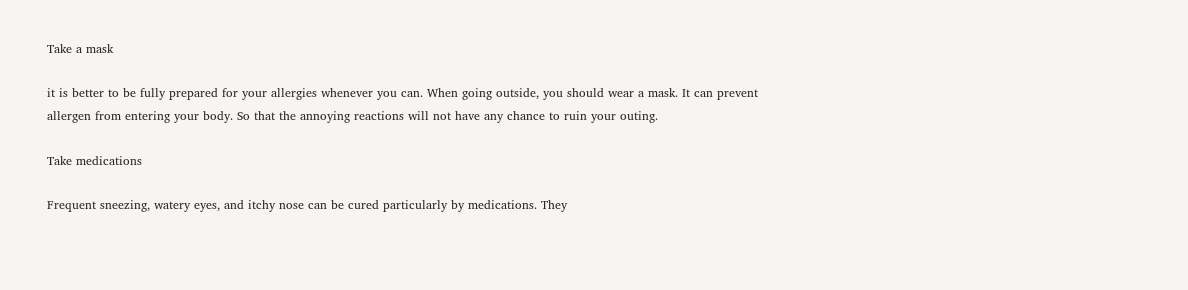Take a mask

it is better to be fully prepared for your allergies whenever you can. When going outside, you should wear a mask. It can prevent allergen from entering your body. So that the annoying reactions will not have any chance to ruin your outing.

Take medications

Frequent sneezing, watery eyes, and itchy nose can be cured particularly by medications. They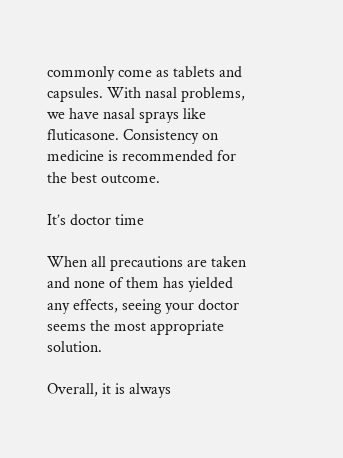commonly come as tablets and capsules. With nasal problems, we have nasal sprays like fluticasone. Consistency on medicine is recommended for the best outcome.

It’s doctor time

When all precautions are taken and none of them has yielded any effects, seeing your doctor seems the most appropriate solution.

Overall, it is always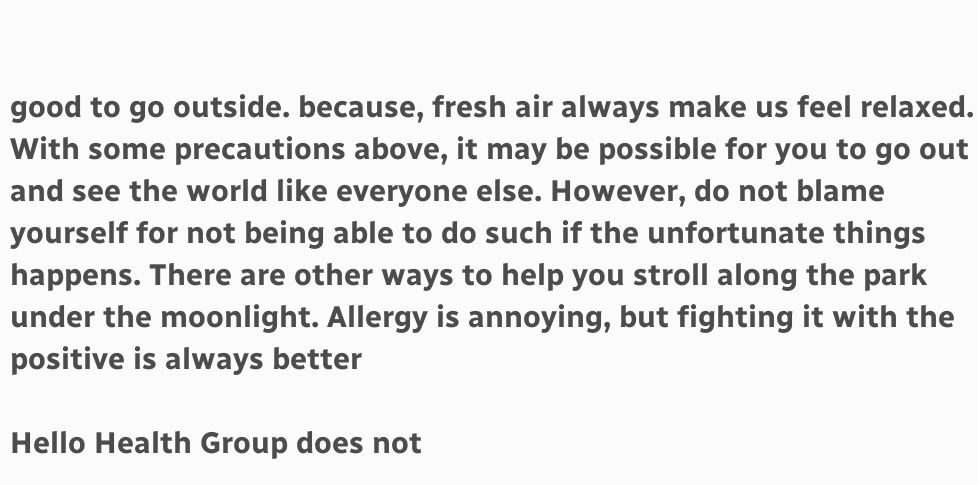good to go outside. because, fresh air always make us feel relaxed. With some precautions above, it may be possible for you to go out and see the world like everyone else. However, do not blame yourself for not being able to do such if the unfortunate things happens. There are other ways to help you stroll along the park under the moonlight. Allergy is annoying, but fighting it with the positive is always better

Hello Health Group does not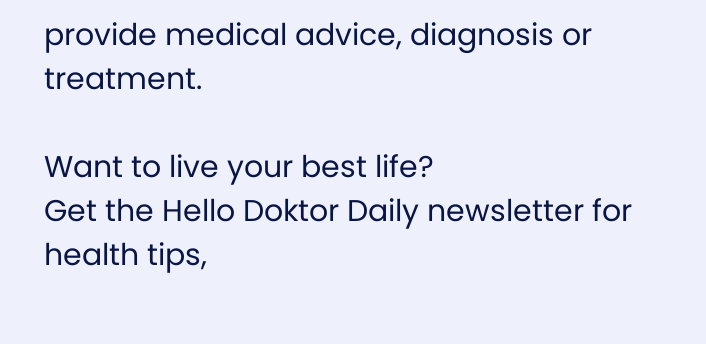provide medical advice, diagnosis or treatment.

Want to live your best life?
Get the Hello Doktor Daily newsletter for health tips,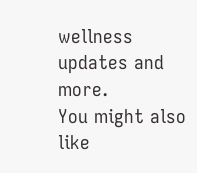wellness updates and more.
You might also like